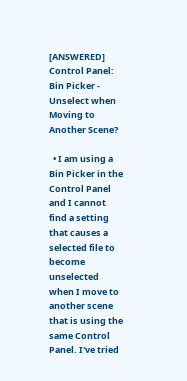[ANSWERED] Control Panel: Bin Picker - Unselect when Moving to Another Scene?

  • I am using a Bin Picker in the Control Panel and I cannot find a setting that causes a selected file to become unselected when I move to another scene that is using the same Control Panel. I've tried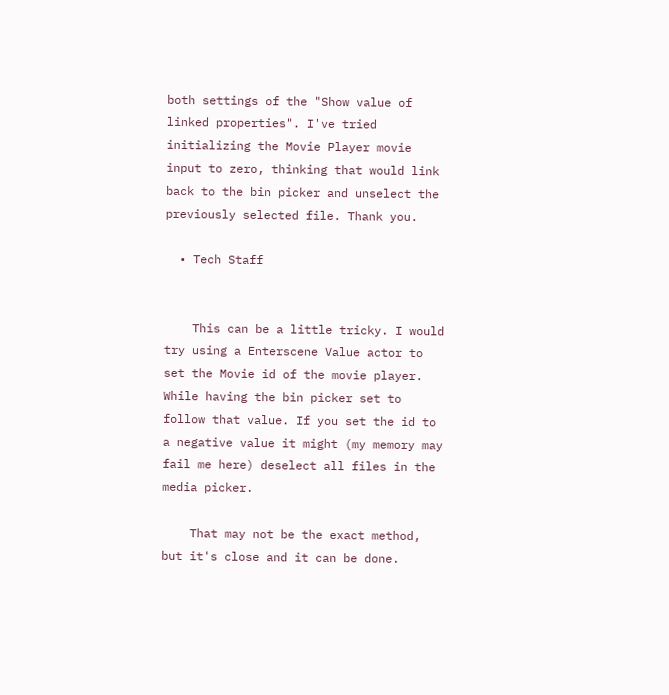both settings of the "Show value of linked properties". I've tried initializing the Movie Player movie input to zero, thinking that would link back to the bin picker and unselect the previously selected file. Thank you.

  • Tech Staff


    This can be a little tricky. I would try using a Enterscene Value actor to set the Movie id of the movie player. While having the bin picker set to follow that value. If you set the id to a negative value it might (my memory may fail me here) deselect all files in the media picker.

    That may not be the exact method, but it's close and it can be done.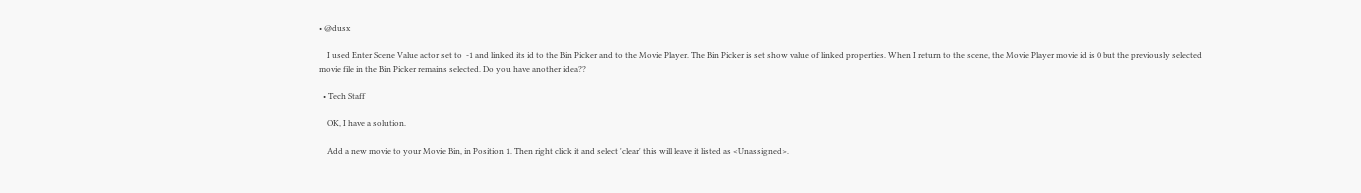• @dusx

    I used Enter Scene Value actor set to  -1 and linked its id to the Bin Picker and to the Movie Player. The Bin Picker is set show value of linked properties. When I return to the scene, the Movie Player movie id is 0 but the previously selected movie file in the Bin Picker remains selected. Do you have another idea??

  • Tech Staff

    OK, I have a solution.

    Add a new movie to your Movie Bin, in Position 1. Then right click it and select 'clear' this will leave it listed as <Unassigned>.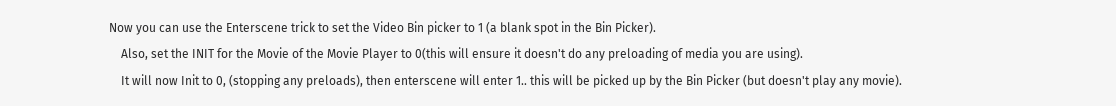Now you can use the Enterscene trick to set the Video Bin picker to 1 (a blank spot in the Bin Picker).
    Also, set the INIT for the Movie of the Movie Player to 0(this will ensure it doesn't do any preloading of media you are using).
    It will now Init to 0, (stopping any preloads), then enterscene will enter 1.. this will be picked up by the Bin Picker (but doesn't play any movie).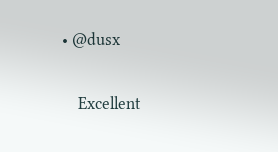• @dusx

    Excellent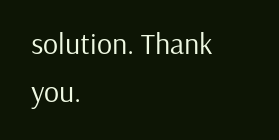solution. Thank you.